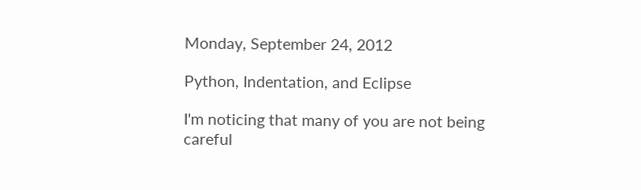Monday, September 24, 2012

Python, Indentation, and Eclipse

I'm noticing that many of you are not being careful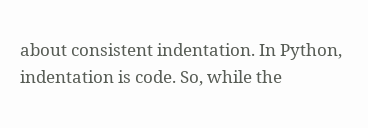about consistent indentation. In Python, indentation is code. So, while the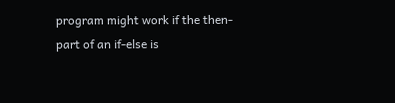program might work if the then-part of an if-else is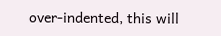over-indented, this will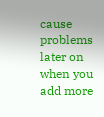cause problems later on when you add more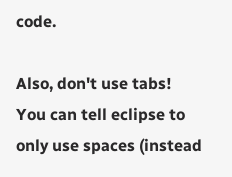code.

Also, don't use tabs! You can tell eclipse to only use spaces (instead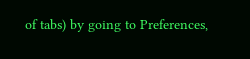of tabs) by going to Preferences,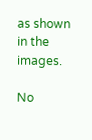as shown in the images.

No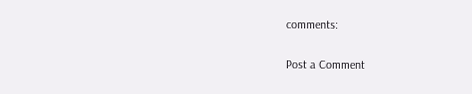comments:

Post a Comment